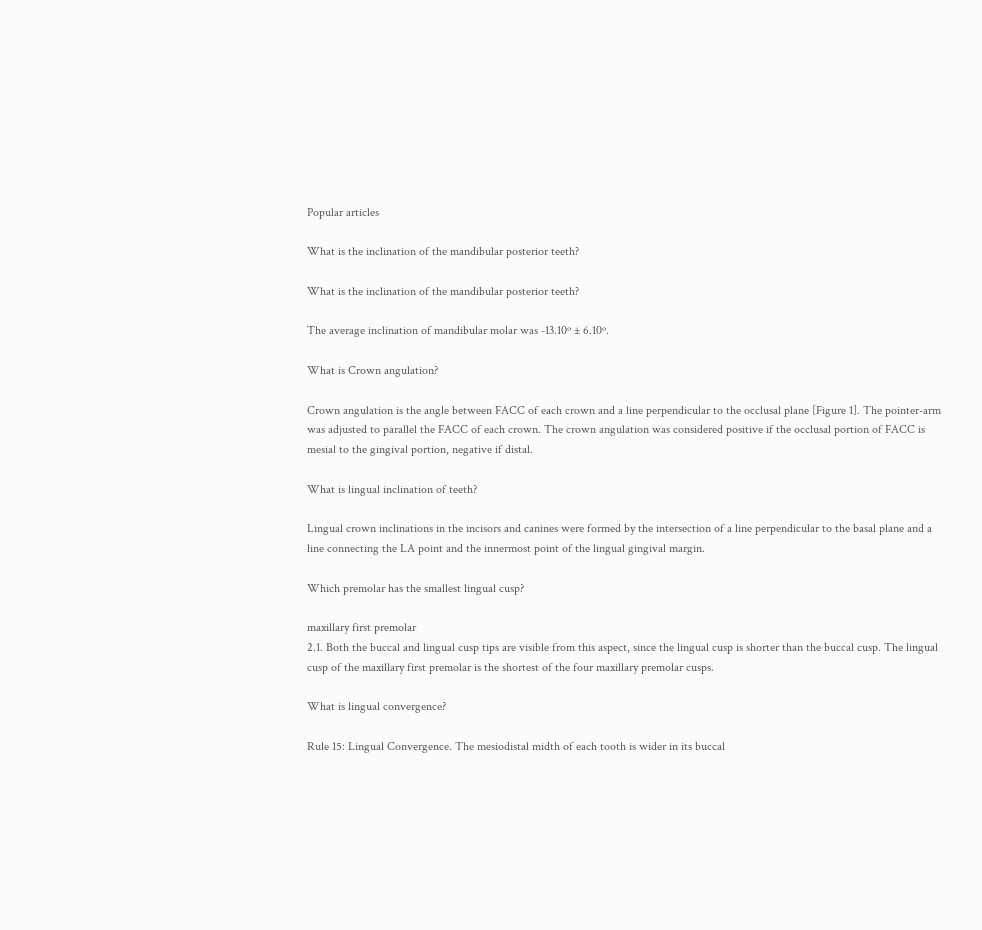Popular articles

What is the inclination of the mandibular posterior teeth?

What is the inclination of the mandibular posterior teeth?

The average inclination of mandibular molar was -13.10º ± 6.10º.

What is Crown angulation?

Crown angulation is the angle between FACC of each crown and a line perpendicular to the occlusal plane [Figure 1]. The pointer-arm was adjusted to parallel the FACC of each crown. The crown angulation was considered positive if the occlusal portion of FACC is mesial to the gingival portion, negative if distal.

What is lingual inclination of teeth?

Lingual crown inclinations in the incisors and canines were formed by the intersection of a line perpendicular to the basal plane and a line connecting the LA point and the innermost point of the lingual gingival margin.

Which premolar has the smallest lingual cusp?

maxillary first premolar
2.1. Both the buccal and lingual cusp tips are visible from this aspect, since the lingual cusp is shorter than the buccal cusp. The lingual cusp of the maxillary first premolar is the shortest of the four maxillary premolar cusps.

What is lingual convergence?

Rule 15: Lingual Convergence. The mesiodistal midth of each tooth is wider in its buccal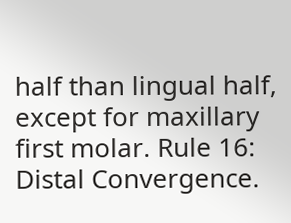half than lingual half, except for maxillary first molar. Rule 16: Distal Convergence.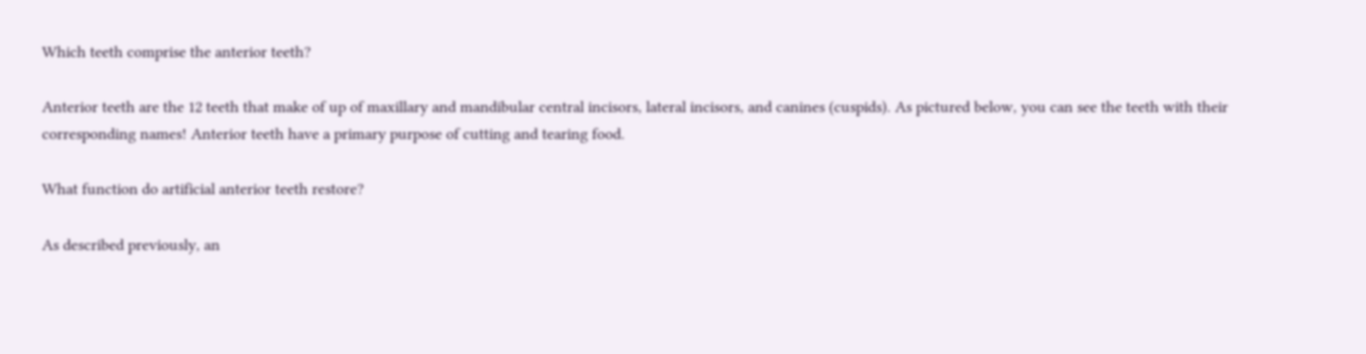Which teeth comprise the anterior teeth?

Anterior teeth are the 12 teeth that make of up of maxillary and mandibular central incisors, lateral incisors, and canines (cuspids). As pictured below, you can see the teeth with their corresponding names! Anterior teeth have a primary purpose of cutting and tearing food.

What function do artificial anterior teeth restore?

As described previously, an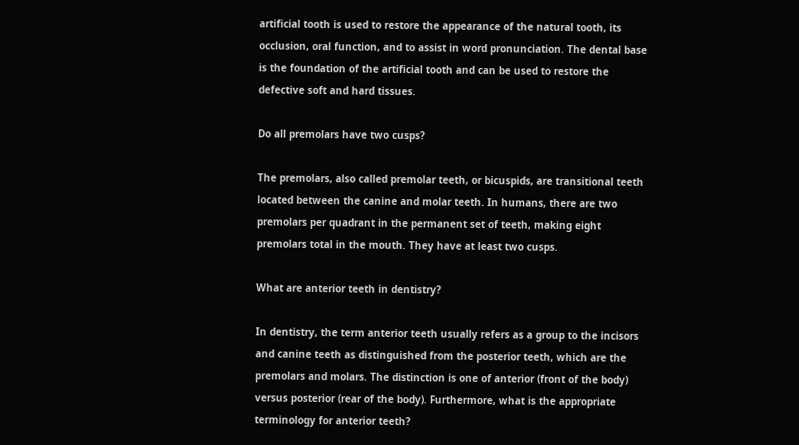artificial tooth is used to restore the appearance of the natural tooth, its occlusion, oral function, and to assist in word pronunciation. The dental base is the foundation of the artificial tooth and can be used to restore the defective soft and hard tissues.

Do all premolars have two cusps?

The premolars, also called premolar teeth, or bicuspids, are transitional teeth located between the canine and molar teeth. In humans, there are two premolars per quadrant in the permanent set of teeth, making eight premolars total in the mouth. They have at least two cusps.

What are anterior teeth in dentistry?

In dentistry, the term anterior teeth usually refers as a group to the incisors and canine teeth as distinguished from the posterior teeth, which are the premolars and molars. The distinction is one of anterior (front of the body) versus posterior (rear of the body). Furthermore, what is the appropriate terminology for anterior teeth?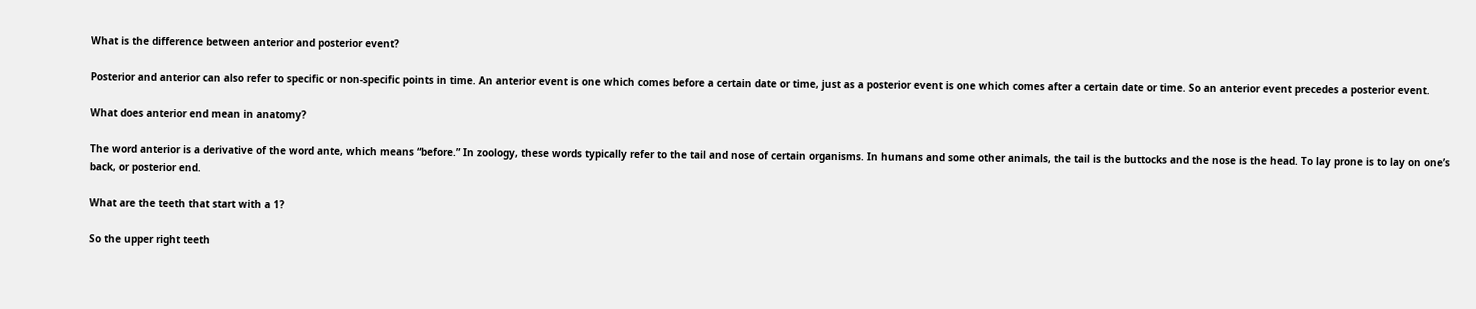What is the difference between anterior and posterior event?

Posterior and anterior can also refer to specific or non-specific points in time. An anterior event is one which comes before a certain date or time, just as a posterior event is one which comes after a certain date or time. So an anterior event precedes a posterior event.

What does anterior end mean in anatomy?

The word anterior is a derivative of the word ante, which means “before.” In zoology, these words typically refer to the tail and nose of certain organisms. In humans and some other animals, the tail is the buttocks and the nose is the head. To lay prone is to lay on one’s back, or posterior end.

What are the teeth that start with a 1?

So the upper right teeth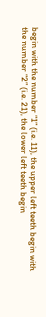begin with the number “1” (i.e. 11), the upper left teeth begin with the number “2” (i.e. 21), the lower left teeth begin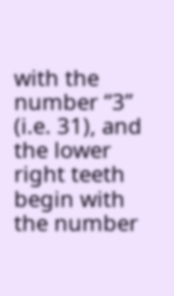with the number “3” (i.e. 31), and the lower right teeth begin with the number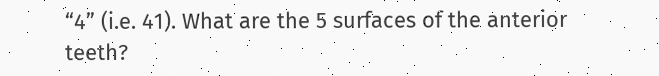“4” (i.e. 41). What are the 5 surfaces of the anterior teeth?